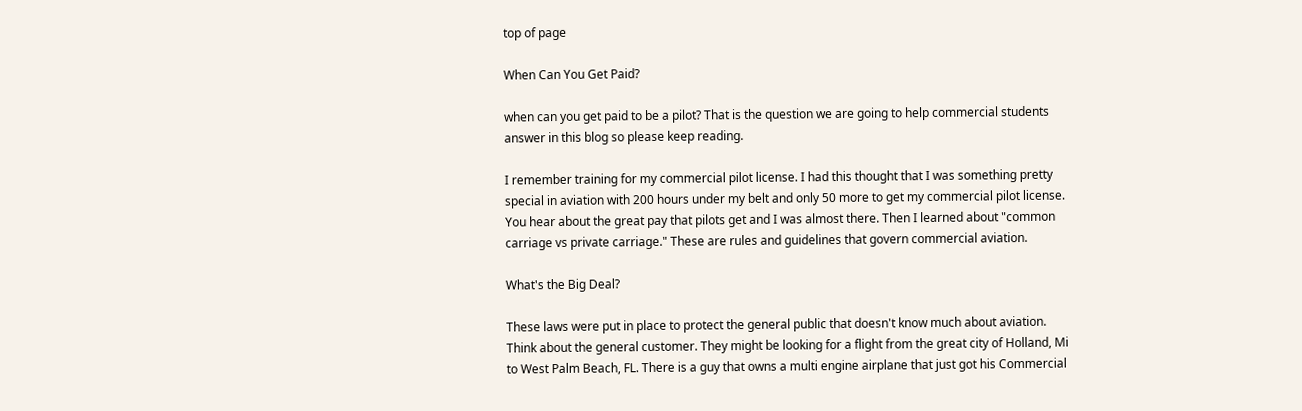top of page

When Can You Get Paid?

when can you get paid to be a pilot? That is the question we are going to help commercial students answer in this blog so please keep reading.

I remember training for my commercial pilot license. I had this thought that I was something pretty special in aviation with 200 hours under my belt and only 50 more to get my commercial pilot license. You hear about the great pay that pilots get and I was almost there. Then I learned about "common carriage vs private carriage." These are rules and guidelines that govern commercial aviation.

What's the Big Deal?

These laws were put in place to protect the general public that doesn't know much about aviation. Think about the general customer. They might be looking for a flight from the great city of Holland, Mi to West Palm Beach, FL. There is a guy that owns a multi engine airplane that just got his Commercial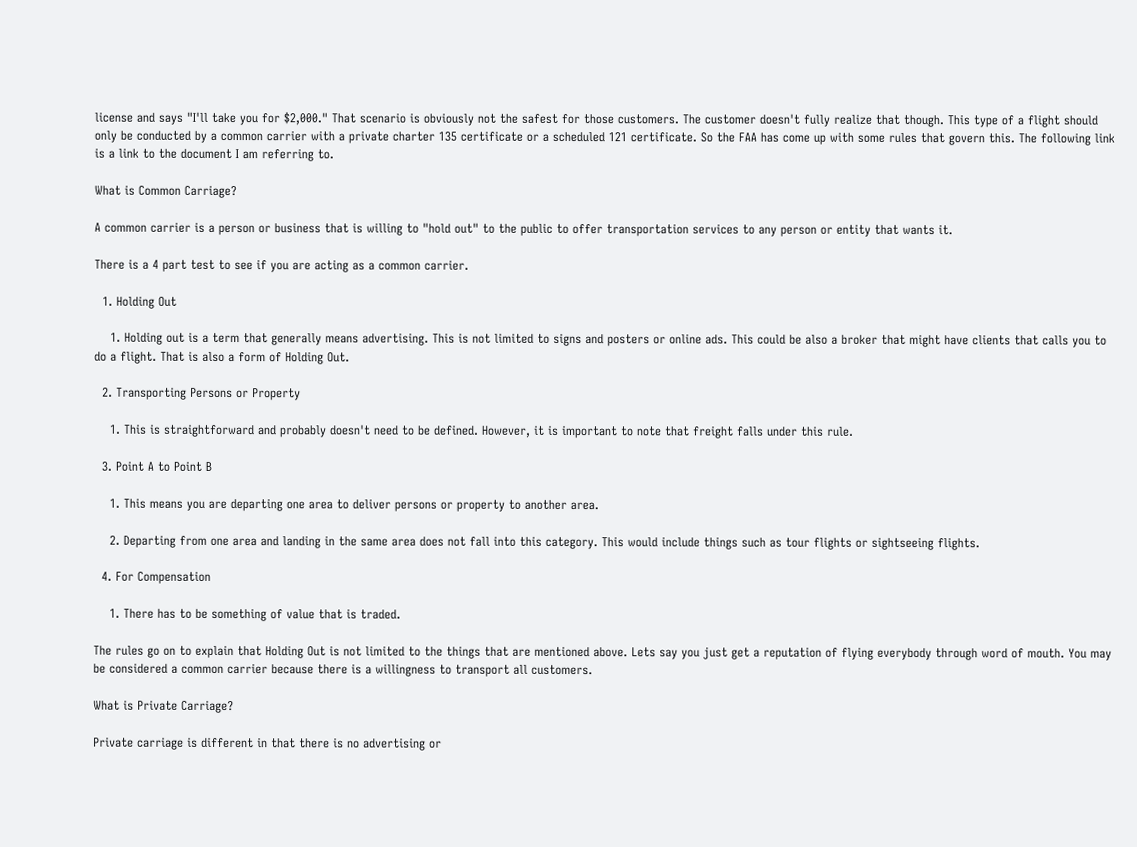license and says "I'll take you for $2,000." That scenario is obviously not the safest for those customers. The customer doesn't fully realize that though. This type of a flight should only be conducted by a common carrier with a private charter 135 certificate or a scheduled 121 certificate. So the FAA has come up with some rules that govern this. The following link is a link to the document I am referring to.

What is Common Carriage?

A common carrier is a person or business that is willing to "hold out" to the public to offer transportation services to any person or entity that wants it.

There is a 4 part test to see if you are acting as a common carrier.

  1. Holding Out

    1. Holding out is a term that generally means advertising. This is not limited to signs and posters or online ads. This could be also a broker that might have clients that calls you to do a flight. That is also a form of Holding Out.

  2. Transporting Persons or Property

    1. This is straightforward and probably doesn't need to be defined. However, it is important to note that freight falls under this rule.

  3. Point A to Point B

    1. This means you are departing one area to deliver persons or property to another area.

    2. Departing from one area and landing in the same area does not fall into this category. This would include things such as tour flights or sightseeing flights.

  4. For Compensation

    1. There has to be something of value that is traded.

The rules go on to explain that Holding Out is not limited to the things that are mentioned above. Lets say you just get a reputation of flying everybody through word of mouth. You may be considered a common carrier because there is a willingness to transport all customers.

What is Private Carriage?

Private carriage is different in that there is no advertising or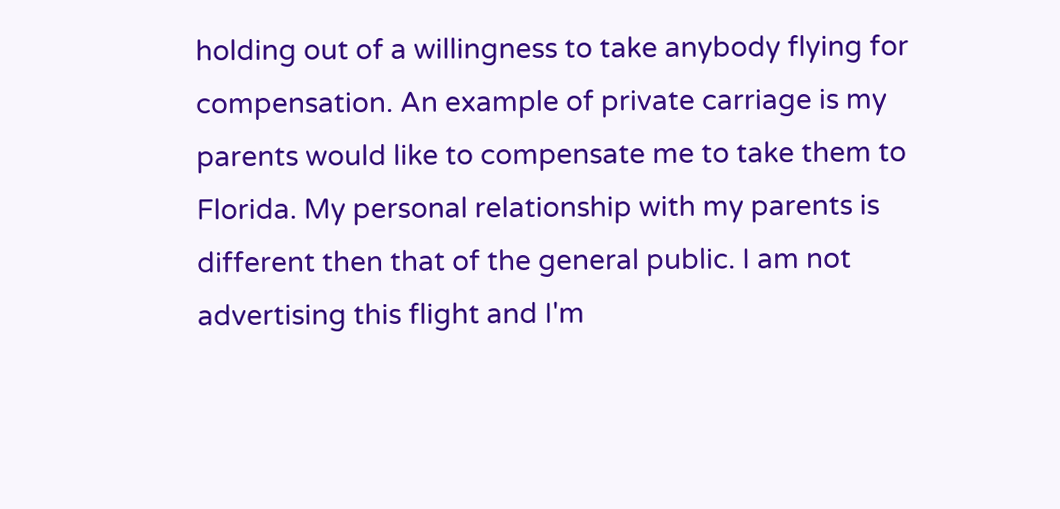holding out of a willingness to take anybody flying for compensation. An example of private carriage is my parents would like to compensate me to take them to Florida. My personal relationship with my parents is different then that of the general public. I am not advertising this flight and I'm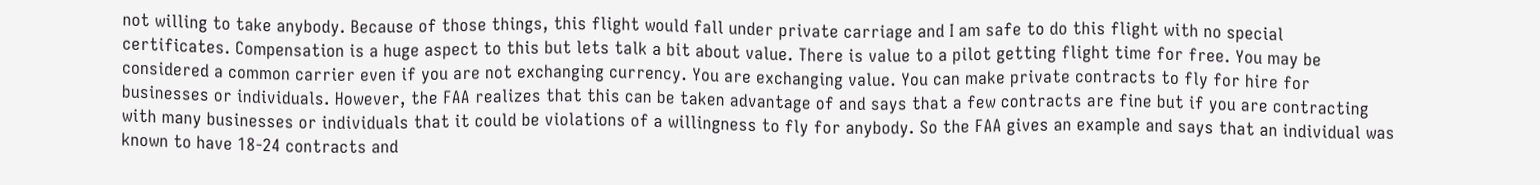not willing to take anybody. Because of those things, this flight would fall under private carriage and I am safe to do this flight with no special certificates. Compensation is a huge aspect to this but lets talk a bit about value. There is value to a pilot getting flight time for free. You may be considered a common carrier even if you are not exchanging currency. You are exchanging value. You can make private contracts to fly for hire for businesses or individuals. However, the FAA realizes that this can be taken advantage of and says that a few contracts are fine but if you are contracting with many businesses or individuals that it could be violations of a willingness to fly for anybody. So the FAA gives an example and says that an individual was known to have 18-24 contracts and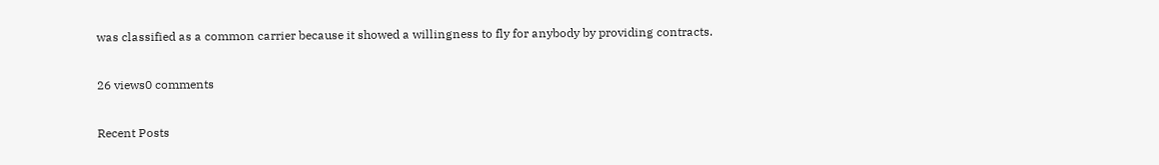was classified as a common carrier because it showed a willingness to fly for anybody by providing contracts.

26 views0 comments

Recent Posts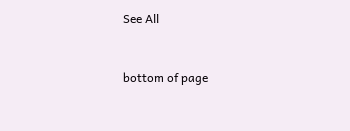See All


bottom of page